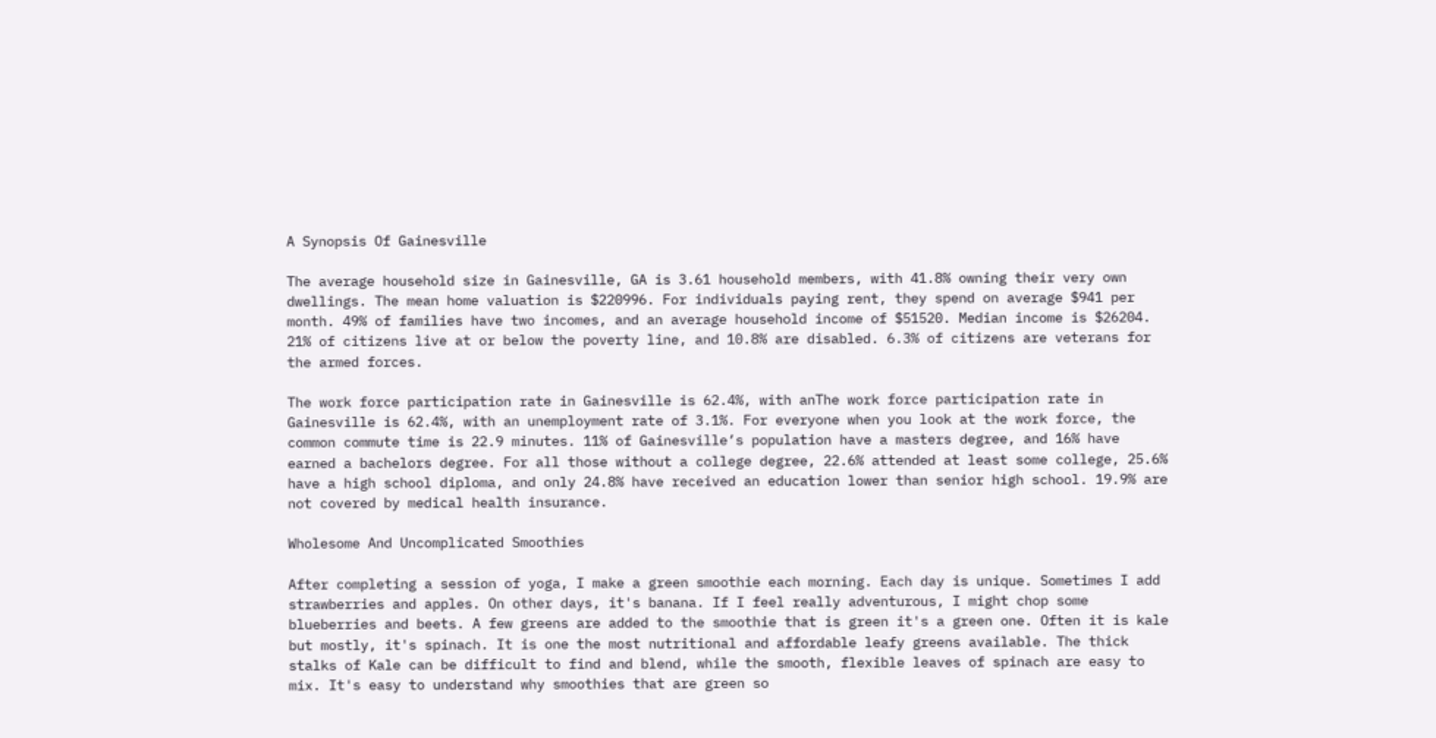A Synopsis Of Gainesville

The average household size in Gainesville, GA is 3.61 household members, with 41.8% owning their very own dwellings. The mean home valuation is $220996. For individuals paying rent, they spend on average $941 per month. 49% of families have two incomes, and an average household income of $51520. Median income is $26204. 21% of citizens live at or below the poverty line, and 10.8% are disabled. 6.3% of citizens are veterans for the armed forces.

The work force participation rate in Gainesville is 62.4%, with anThe work force participation rate in Gainesville is 62.4%, with an unemployment rate of 3.1%. For everyone when you look at the work force, the common commute time is 22.9 minutes. 11% of Gainesville’s population have a masters degree, and 16% have earned a bachelors degree. For all those without a college degree, 22.6% attended at least some college, 25.6% have a high school diploma, and only 24.8% have received an education lower than senior high school. 19.9% are not covered by medical health insurance.

Wholesome And Uncomplicated Smoothies

After completing a session of yoga, I make a green smoothie each morning. Each day is unique. Sometimes I add strawberries and apples. On other days, it's banana. If I feel really adventurous, I might chop some blueberries and beets. A few greens are added to the smoothie that is green it's a green one. Often it is kale but mostly, it's spinach. It is one the most nutritional and affordable leafy greens available. The thick stalks of Kale can be difficult to find and blend, while the smooth, flexible leaves of spinach are easy to mix. It's easy to understand why smoothies that are green so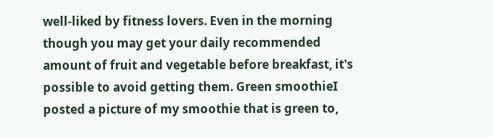well-liked by fitness lovers. Even in the morning though you may get your daily recommended amount of fruit and vegetable before breakfast, it's possible to avoid getting them. Green smoothieI posted a picture of my smoothie that is green to,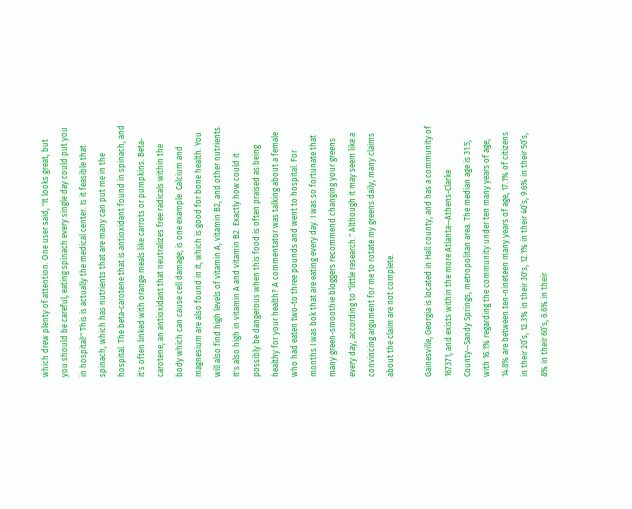which drew plenty of attention. One user said, "It looks great, but you should be careful, eating spinach every single day could put you in hospital!" This is actually the medical center. Is it feasible that spinach, which has nutrients that are many can put me in the hospital. The beta-carotene that is antioxidant found in spinach, and it's often linked with orange meals like carrots or pumpkins. Beta-carotene, an antioxidant that neutralizes free radicals within the body which can cause cell damage, is one example. Calcium and magnesium are also found in it, which is good for bone health. You will also find high levels of vitamin A, vitamin B2, and other nutrients. It's also high in vitamin A and vitamin B2. Exactly how could it possibly be dangerous when this food is often praised as being healthy for your health? A commentator was talking about a female who had eaten two-to three pounds and went to hospital. For months I was bok that are eating every day. I was so fortunate that many green-smoothie bloggers recommend changing your greens every day, according to "little research." Although it may seem like a convincing argument for me to rotate my greens daily, many claims about the claim are not complete.

Gainesville, Georgia is located in Hall county, and has a community of 167371, and exists within the more Atlanta--Athens-Clarke County--Sandy Springs, metropolitan area. The median age is 31.5, with 16.1% regarding the community under ten many years of age, 14.8% are between ten-nineteen many years of age, 17.1% of citizens in their 20’s, 12.3% in their 30's, 12.1% in their 40’s, 9.6% in their 50’s, 8% in their 60’s, 6.6% in their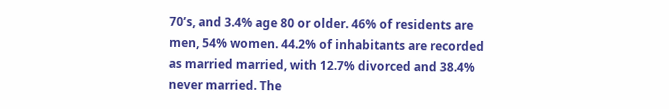70’s, and 3.4% age 80 or older. 46% of residents are men, 54% women. 44.2% of inhabitants are recorded as married married, with 12.7% divorced and 38.4% never married. The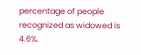percentage of people recognized as widowed is 4.6%.